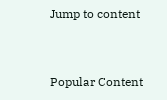Jump to content


Popular Content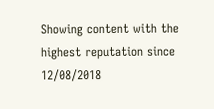Showing content with the highest reputation since 12/08/2018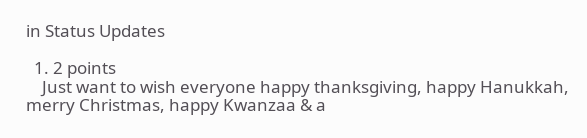in Status Updates

  1. 2 points
    Just want to wish everyone happy thanksgiving, happy Hanukkah, merry Christmas, happy Kwanzaa & a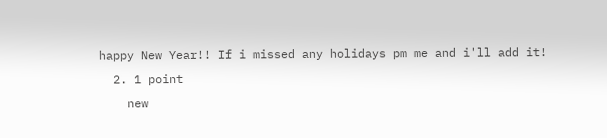happy New Year!! If i missed any holidays pm me and i'll add it!
  2. 1 point
    new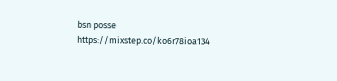bsn posse https://mixstep.co/ko6r78ioa134